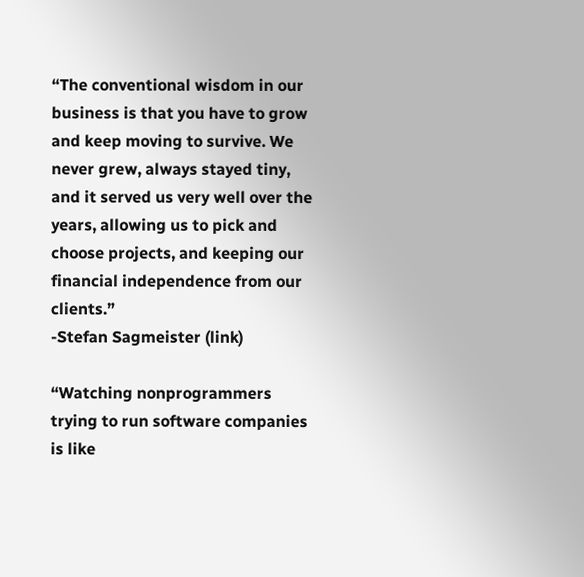“The conventional wisdom in our business is that you have to grow and keep moving to survive. We never grew, always stayed tiny, and it served us very well over the years, allowing us to pick and choose projects, and keeping our financial independence from our clients.”
-Stefan Sagmeister (link)

“Watching nonprogrammers trying to run software companies is like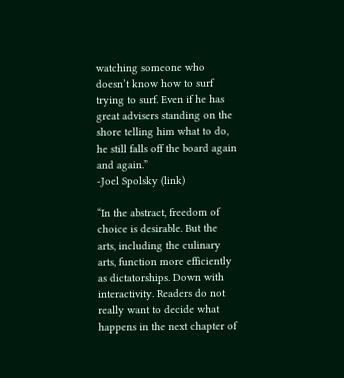watching someone who doesn’t know how to surf trying to surf. Even if he has great advisers standing on the shore telling him what to do, he still falls off the board again and again.”
-Joel Spolsky (link)

“In the abstract, freedom of choice is desirable. But the arts, including the culinary arts, function more efficiently as dictatorships. Down with interactivity. Readers do not really want to decide what happens in the next chapter of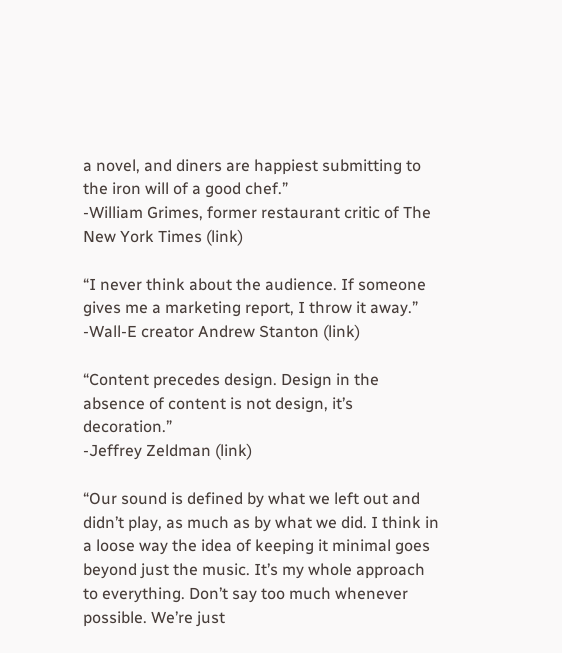a novel, and diners are happiest submitting to the iron will of a good chef.”
-William Grimes, former restaurant critic of The New York Times (link)

“I never think about the audience. If someone gives me a marketing report, I throw it away.”
-Wall-E creator Andrew Stanton (link)

“Content precedes design. Design in the absence of content is not design, it’s decoration.”
-Jeffrey Zeldman (link)

“Our sound is defined by what we left out and didn’t play, as much as by what we did. I think in a loose way the idea of keeping it minimal goes beyond just the music. It’s my whole approach to everything. Don’t say too much whenever possible. We’re just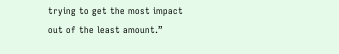trying to get the most impact out of the least amount.”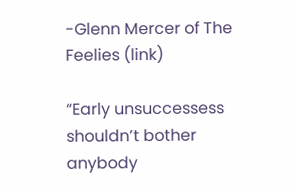-Glenn Mercer of The Feelies (link)

“Early unsuccessess shouldn’t bother anybody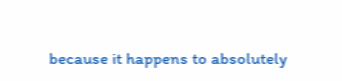because it happens to absolutely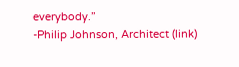everybody.”
-Philip Johnson, Architect (link)